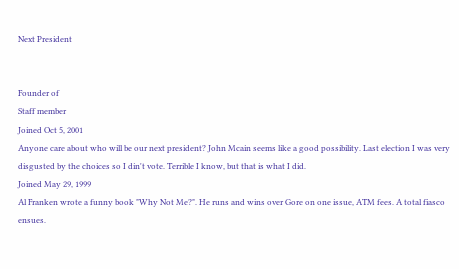Next President


Founder of
Staff member
Joined Oct 5, 2001
Anyone care about who will be our next president? John Mcain seems like a good possibility. Last election I was very disgusted by the choices so I din't vote. Terrible I know, but that is what I did.
Joined May 29, 1999
Al Franken wrote a funny book "Why Not Me?". He runs and wins over Gore on one issue, ATM fees. A total fiasco ensues.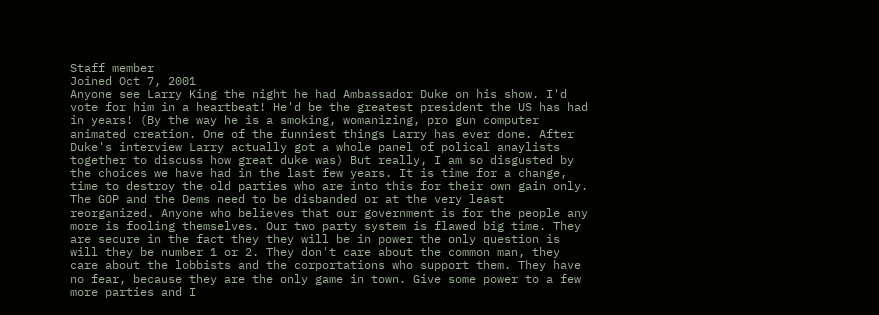Staff member
Joined Oct 7, 2001
Anyone see Larry King the night he had Ambassador Duke on his show. I'd vote for him in a heartbeat! He'd be the greatest president the US has had in years! (By the way he is a smoking, womanizing, pro gun computer animated creation. One of the funniest things Larry has ever done. After Duke's interview Larry actually got a whole panel of polical anaylists together to discuss how great duke was) But really, I am so disgusted by the choices we have had in the last few years. It is time for a change, time to destroy the old parties who are into this for their own gain only. The GOP and the Dems need to be disbanded or at the very least reorganized. Anyone who believes that our government is for the people any more is fooling themselves. Our two party system is flawed big time. They are secure in the fact they they will be in power the only question is will they be number 1 or 2. They don't care about the common man, they care about the lobbists and the corportations who support them. They have no fear, because they are the only game in town. Give some power to a few more parties and I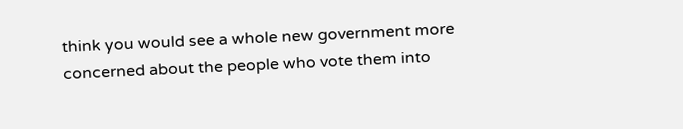think you would see a whole new government more concerned about the people who vote them into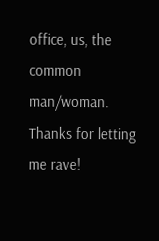office, us, the common man/woman. Thanks for letting me rave!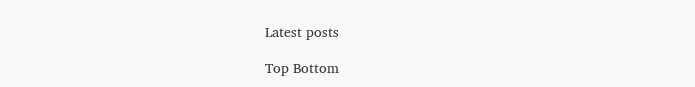Latest posts

Top Bottom